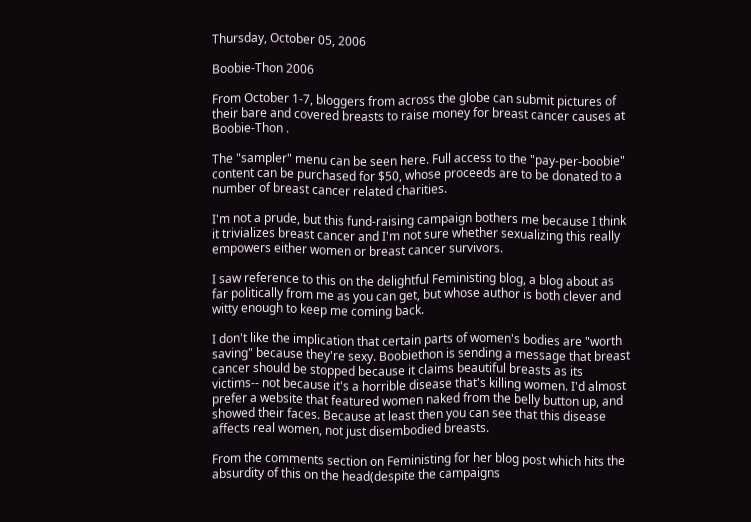Thursday, October 05, 2006

Boobie-Thon 2006

From October 1-7, bloggers from across the globe can submit pictures of their bare and covered breasts to raise money for breast cancer causes at Boobie-Thon .

The "sampler" menu can be seen here. Full access to the "pay-per-boobie" content can be purchased for $50, whose proceeds are to be donated to a number of breast cancer related charities.

I'm not a prude, but this fund-raising campaign bothers me because I think it trivializes breast cancer and I'm not sure whether sexualizing this really empowers either women or breast cancer survivors.

I saw reference to this on the delightful Feministing blog, a blog about as far politically from me as you can get, but whose author is both clever and witty enough to keep me coming back.

I don't like the implication that certain parts of women's bodies are "worth saving" because they're sexy. Boobiethon is sending a message that breast cancer should be stopped because it claims beautiful breasts as its victims-- not because it's a horrible disease that's killing women. I'd almost prefer a website that featured women naked from the belly button up, and showed their faces. Because at least then you can see that this disease affects real women, not just disembodied breasts.

From the comments section on Feministing for her blog post which hits the absurdity of this on the head(despite the campaigns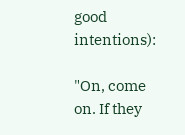good intentions):

"On, come on. If they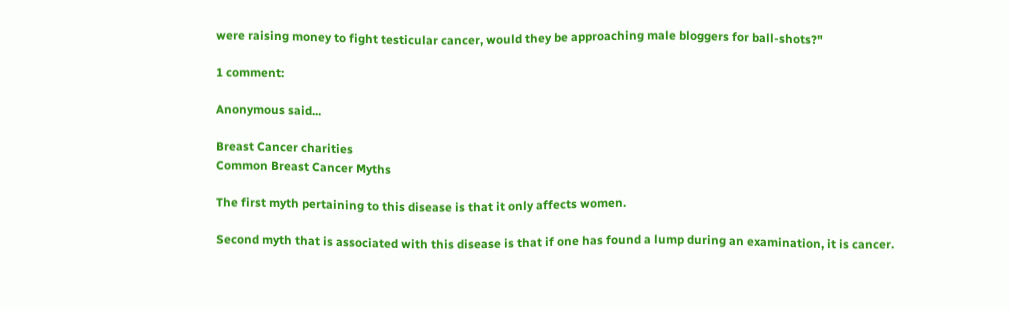were raising money to fight testicular cancer, would they be approaching male bloggers for ball-shots?"

1 comment:

Anonymous said...

Breast Cancer charities
Common Breast Cancer Myths

The first myth pertaining to this disease is that it only affects women.

Second myth that is associated with this disease is that if one has found a lump during an examination, it is cancer.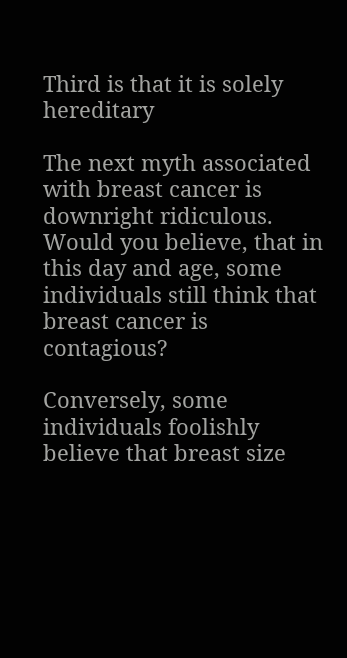Third is that it is solely hereditary

The next myth associated with breast cancer is downright ridiculous. Would you believe, that in this day and age, some individuals still think that breast cancer is contagious?

Conversely, some individuals foolishly believe that breast size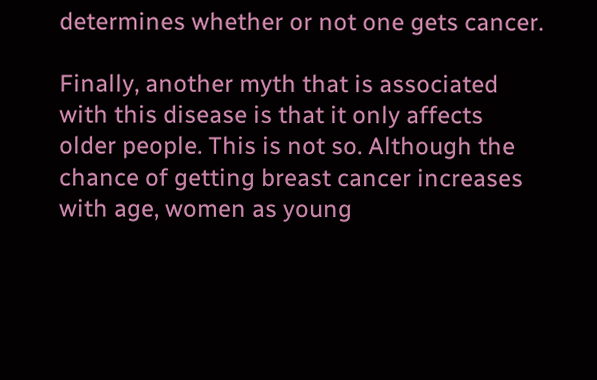determines whether or not one gets cancer.

Finally, another myth that is associated with this disease is that it only affects older people. This is not so. Although the chance of getting breast cancer increases with age, women as young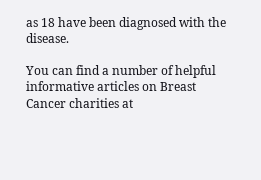as 18 have been diagnosed with the disease.

You can find a number of helpful informative articles on Breast Cancer charities at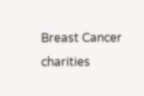Breast Cancer charities